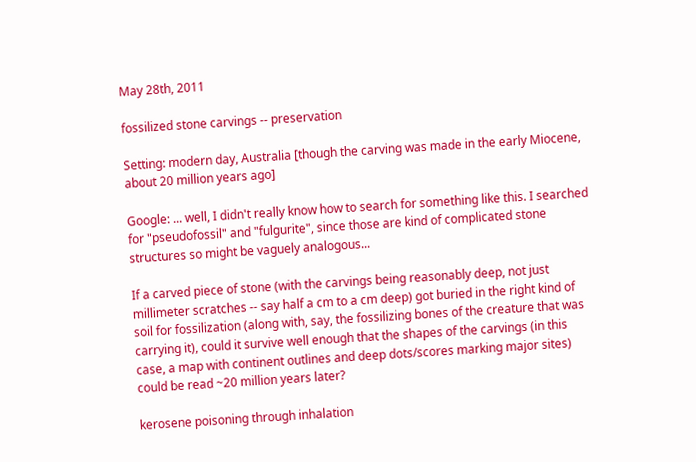May 28th, 2011

fossilized stone carvings -- preservation

Setting: modern day, Australia [though the carving was made in the early Miocene, about 20 million years ago]

Google: ... well, I didn't really know how to search for something like this. I searched for "pseudofossil" and "fulgurite", since those are kind of complicated stone structures so might be vaguely analogous...

If a carved piece of stone (with the carvings being reasonably deep, not just millimeter scratches -- say half a cm to a cm deep) got buried in the right kind of soil for fossilization (along with, say, the fossilizing bones of the creature that was carrying it), could it survive well enough that the shapes of the carvings (in this case, a map with continent outlines and deep dots/scores marking major sites) could be read ~20 million years later?

kerosene poisoning through inhalation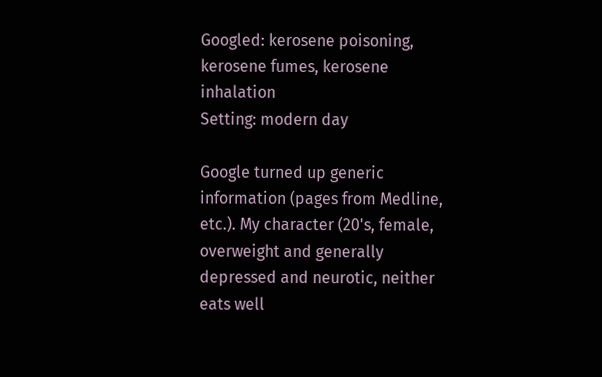Googled: kerosene poisoning, kerosene fumes, kerosene inhalation
Setting: modern day

Google turned up generic information (pages from Medline, etc.). My character (20's, female, overweight and generally depressed and neurotic, neither eats well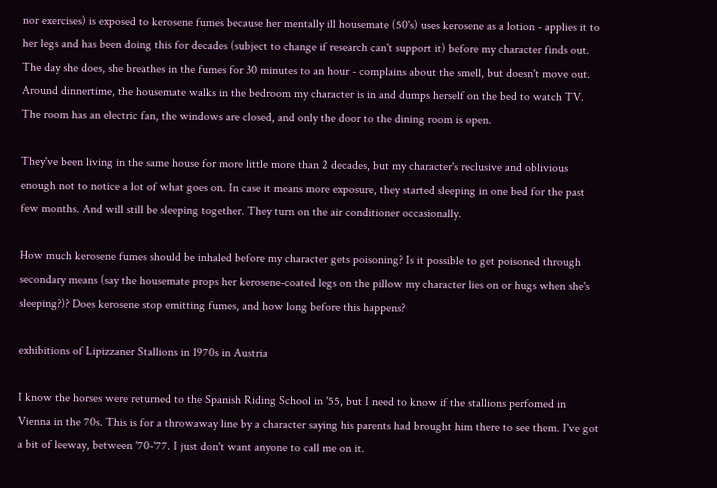nor exercises) is exposed to kerosene fumes because her mentally ill housemate (50's) uses kerosene as a lotion - applies it to her legs and has been doing this for decades (subject to change if research can't support it) before my character finds out. The day she does, she breathes in the fumes for 30 minutes to an hour - complains about the smell, but doesn't move out. Around dinnertime, the housemate walks in the bedroom my character is in and dumps herself on the bed to watch TV. The room has an electric fan, the windows are closed, and only the door to the dining room is open.

They've been living in the same house for more little more than 2 decades, but my character's reclusive and oblivious enough not to notice a lot of what goes on. In case it means more exposure, they started sleeping in one bed for the past few months. And will still be sleeping together. They turn on the air conditioner occasionally.

How much kerosene fumes should be inhaled before my character gets poisoning? Is it possible to get poisoned through secondary means (say the housemate props her kerosene-coated legs on the pillow my character lies on or hugs when she's sleeping?)? Does kerosene stop emitting fumes, and how long before this happens?

exhibitions of Lipizzaner Stallions in 1970s in Austria

I know the horses were returned to the Spanish Riding School in '55, but I need to know if the stallions perfomed in Vienna in the 70s. This is for a throwaway line by a character saying his parents had brought him there to see them. I've got a bit of leeway, between '70-'77. I just don't want anyone to call me on it.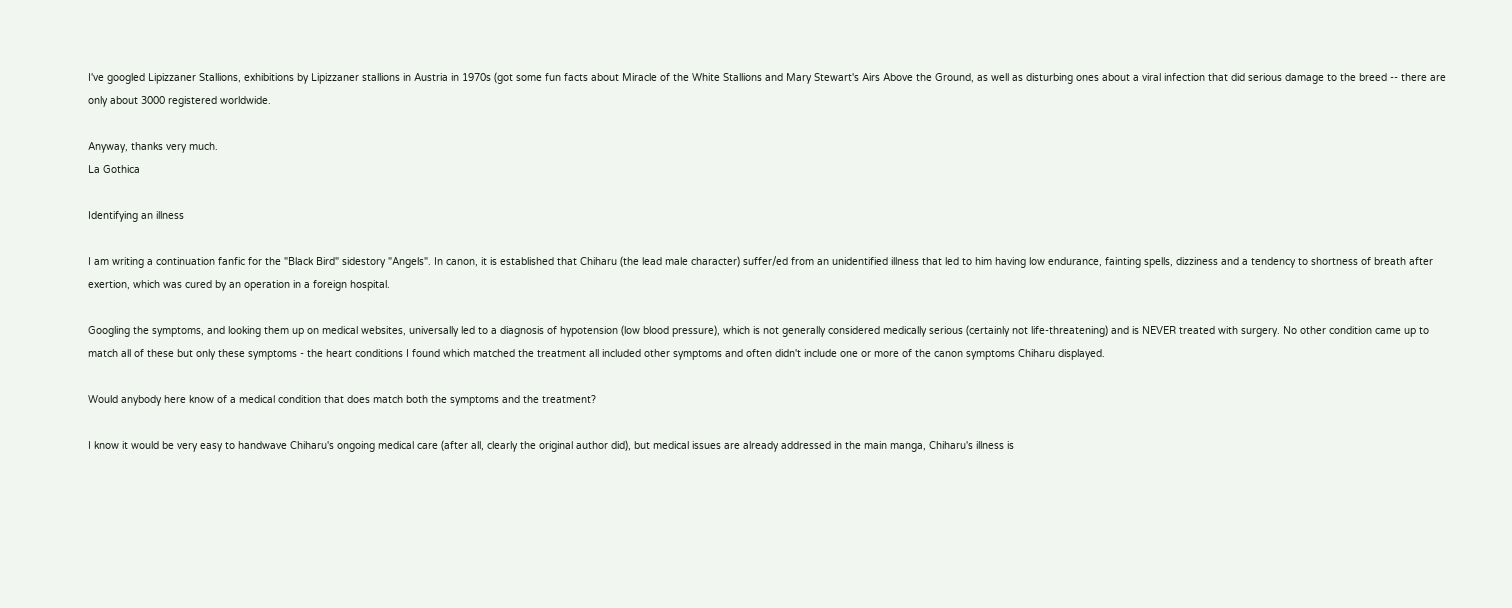I've googled Lipizzaner Stallions, exhibitions by Lipizzaner stallions in Austria in 1970s (got some fun facts about Miracle of the White Stallions and Mary Stewart's Airs Above the Ground, as well as disturbing ones about a viral infection that did serious damage to the breed -- there are only about 3000 registered worldwide.

Anyway, thanks very much.
La Gothica

Identifying an illness

I am writing a continuation fanfic for the "Black Bird" sidestory "Angels". In canon, it is established that Chiharu (the lead male character) suffer/ed from an unidentified illness that led to him having low endurance, fainting spells, dizziness and a tendency to shortness of breath after exertion, which was cured by an operation in a foreign hospital.

Googling the symptoms, and looking them up on medical websites, universally led to a diagnosis of hypotension (low blood pressure), which is not generally considered medically serious (certainly not life-threatening) and is NEVER treated with surgery. No other condition came up to match all of these but only these symptoms - the heart conditions I found which matched the treatment all included other symptoms and often didn't include one or more of the canon symptoms Chiharu displayed.

Would anybody here know of a medical condition that does match both the symptoms and the treatment?

I know it would be very easy to handwave Chiharu's ongoing medical care (after all, clearly the original author did), but medical issues are already addressed in the main manga, Chiharu's illness is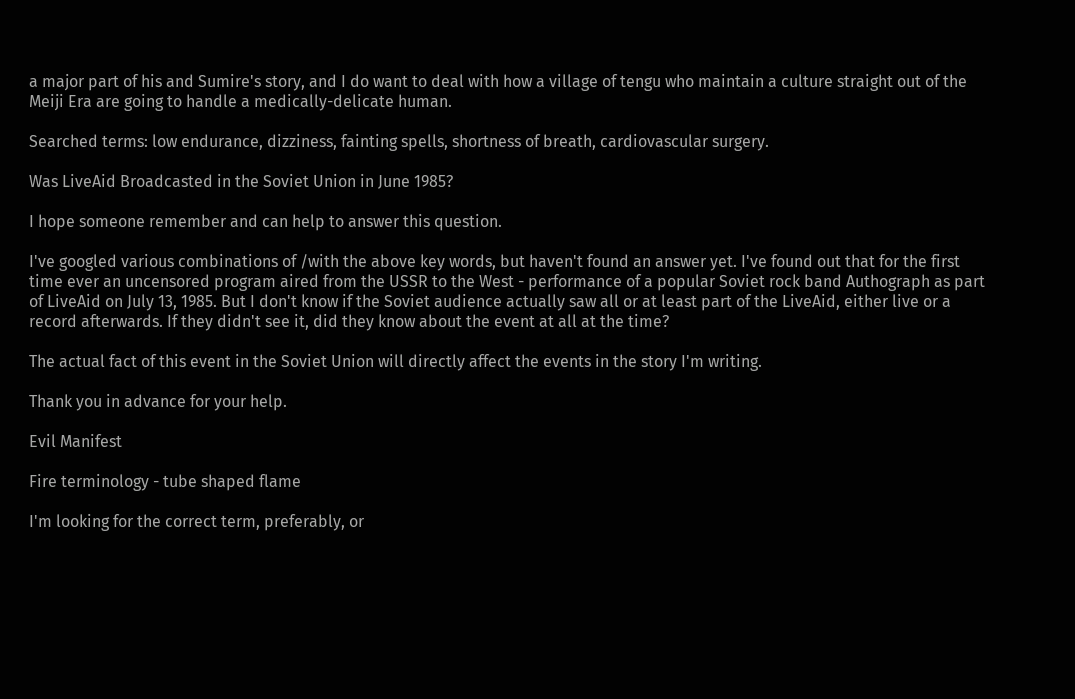a major part of his and Sumire's story, and I do want to deal with how a village of tengu who maintain a culture straight out of the Meiji Era are going to handle a medically-delicate human.

Searched terms: low endurance, dizziness, fainting spells, shortness of breath, cardiovascular surgery.

Was LiveAid Broadcasted in the Soviet Union in June 1985?

I hope someone remember and can help to answer this question.

I've googled various combinations of /with the above key words, but haven't found an answer yet. I've found out that for the first time ever an uncensored program aired from the USSR to the West - performance of a popular Soviet rock band Authograph as part of LiveAid on July 13, 1985. But I don't know if the Soviet audience actually saw all or at least part of the LiveAid, either live or a record afterwards. If they didn't see it, did they know about the event at all at the time?

The actual fact of this event in the Soviet Union will directly affect the events in the story I'm writing.

Thank you in advance for your help.

Evil Manifest

Fire terminology - tube shaped flame

I'm looking for the correct term, preferably, or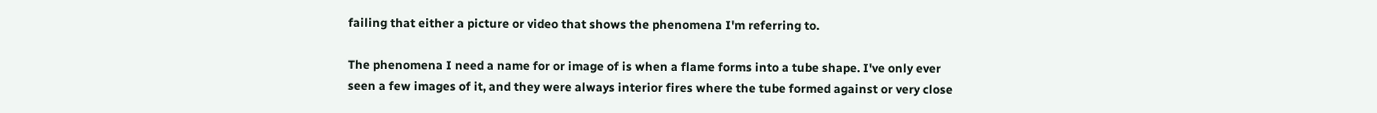failing that either a picture or video that shows the phenomena I'm referring to.

The phenomena I need a name for or image of is when a flame forms into a tube shape. I've only ever seen a few images of it, and they were always interior fires where the tube formed against or very close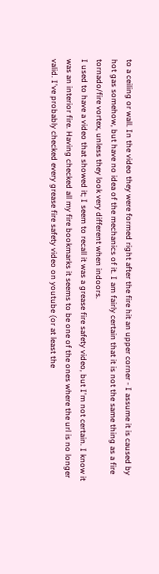to a ceiling or wall. In the video they were formed right after the fire hit an upper corner - I assume it is caused by hot gas somehow, but have no idea of the mechanics of it. I am fairly certain that it is not the same thing as a fire tornado/fire vortex, unless they look very different when indoors.
I used to have a video that showed it; I seem to recall it was a grease fire safety video, but I'm not certain. I know it was an interior fire. Having checked all my fire bookmarks it seems to be one of the ones where the url is no longer valid. I've probably checked every grease fire safety video on youtube (or at least the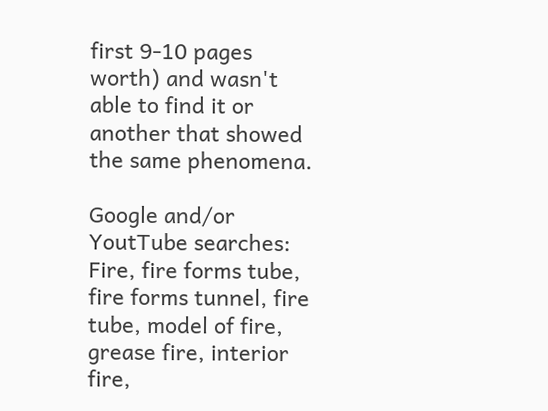first 9-10 pages worth) and wasn't able to find it or another that showed the same phenomena.

Google and/or YoutTube searches:
Fire, fire forms tube, fire forms tunnel, fire tube, model of fire, grease fire, interior fire,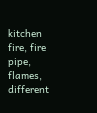kitchen fire, fire pipe, flames, different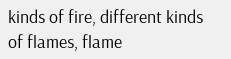kinds of fire, different kinds of flames, flame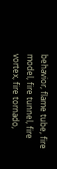behavior, flame tube, fire model, fire tunnel, fire vortex, fire tornado,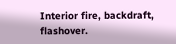Interior fire, backdraft, flashover.